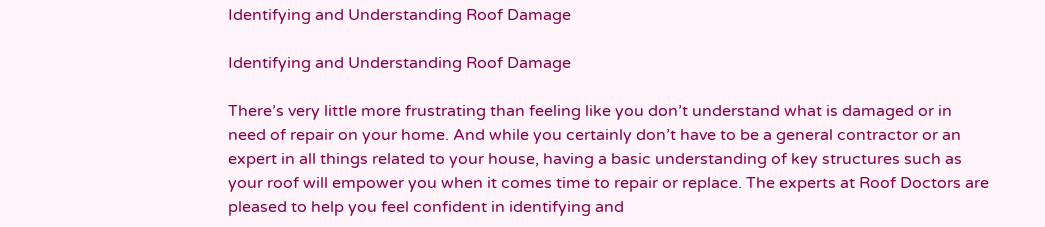Identifying and Understanding Roof Damage

Identifying and Understanding Roof Damage

There’s very little more frustrating than feeling like you don’t understand what is damaged or in need of repair on your home. And while you certainly don’t have to be a general contractor or an expert in all things related to your house, having a basic understanding of key structures such as your roof will empower you when it comes time to repair or replace. The experts at Roof Doctors are pleased to help you feel confident in identifying and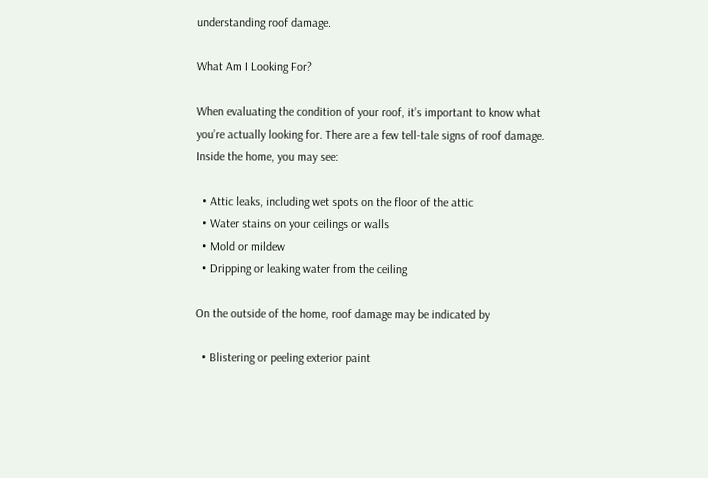understanding roof damage.

What Am I Looking For?

When evaluating the condition of your roof, it’s important to know what you’re actually looking for. There are a few tell-tale signs of roof damage. Inside the home, you may see:

  • Attic leaks, including wet spots on the floor of the attic
  • Water stains on your ceilings or walls
  • Mold or mildew
  • Dripping or leaking water from the ceiling

On the outside of the home, roof damage may be indicated by

  • Blistering or peeling exterior paint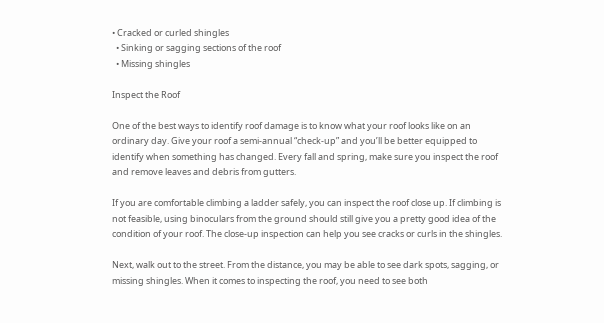• Cracked or curled shingles
  • Sinking or sagging sections of the roof
  • Missing shingles

Inspect the Roof

One of the best ways to identify roof damage is to know what your roof looks like on an ordinary day. Give your roof a semi-annual “check-up” and you’ll be better equipped to identify when something has changed. Every fall and spring, make sure you inspect the roof and remove leaves and debris from gutters.

If you are comfortable climbing a ladder safely, you can inspect the roof close up. If climbing is not feasible, using binoculars from the ground should still give you a pretty good idea of the condition of your roof. The close-up inspection can help you see cracks or curls in the shingles.

Next, walk out to the street. From the distance, you may be able to see dark spots, sagging, or missing shingles. When it comes to inspecting the roof, you need to see both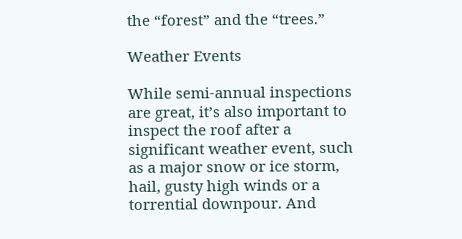the “forest” and the “trees.”

Weather Events

While semi-annual inspections are great, it’s also important to inspect the roof after a significant weather event, such as a major snow or ice storm, hail, gusty high winds or a torrential downpour. And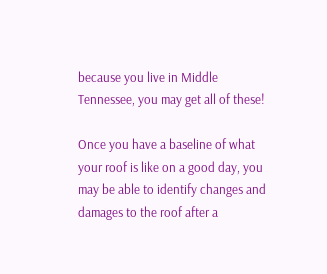because you live in Middle Tennessee, you may get all of these!

Once you have a baseline of what your roof is like on a good day, you may be able to identify changes and damages to the roof after a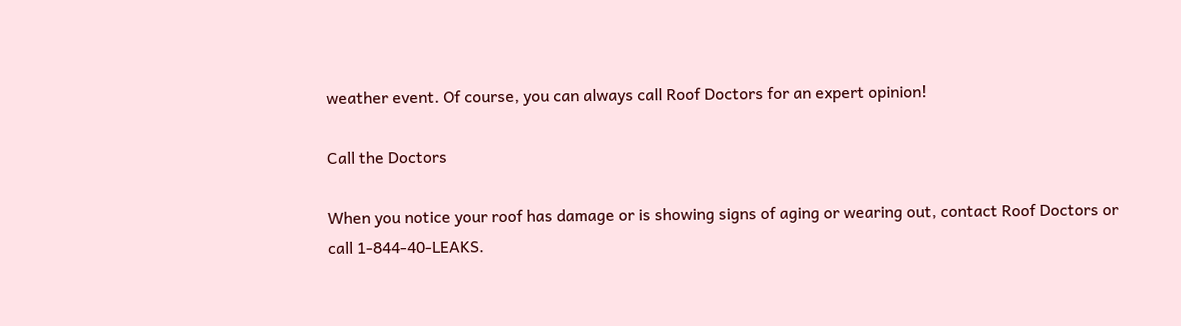weather event. Of course, you can always call Roof Doctors for an expert opinion!

Call the Doctors

When you notice your roof has damage or is showing signs of aging or wearing out, contact Roof Doctors or call 1-844-40-LEAKS.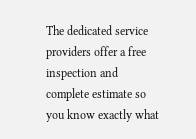The dedicated service providers offer a free inspection and complete estimate so you know exactly what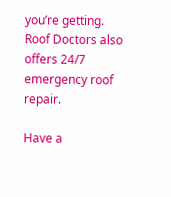you’re getting. Roof Doctors also offers 24/7 emergency roof repair.

Have a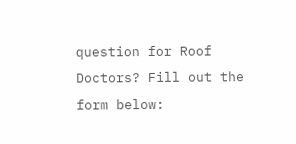question for Roof Doctors? Fill out the form below: